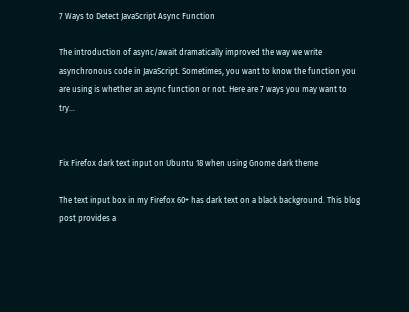7 Ways to Detect JavaScript Async Function

The introduction of async/await dramatically improved the way we write asynchronous code in JavaScript. Sometimes, you want to know the function you are using is whether an async function or not. Here are 7 ways you may want to try...


Fix Firefox dark text input on Ubuntu 18 when using Gnome dark theme

The text input box in my Firefox 60+ has dark text on a black background. This blog post provides a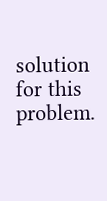solution for this problem.